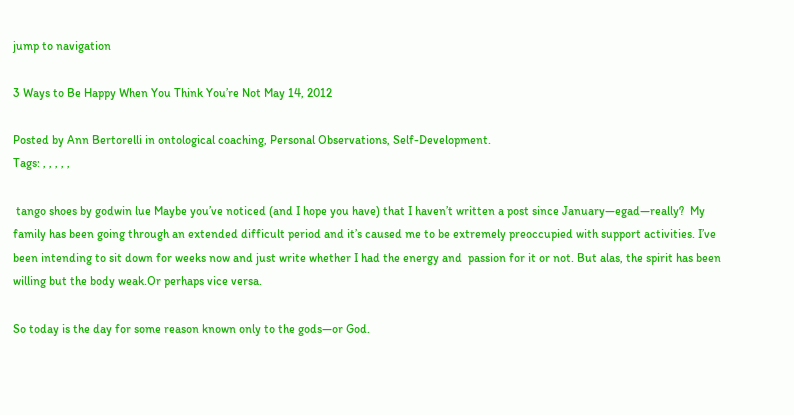jump to navigation

3 Ways to Be Happy When You Think You’re Not May 14, 2012

Posted by Ann Bertorelli in ontological coaching, Personal Observations, Self-Development.
Tags: , , , , ,

 tango shoes by godwin lue Maybe you’ve noticed (and I hope you have) that I haven’t written a post since January—egad—really?  My family has been going through an extended difficult period and it’s caused me to be extremely preoccupied with support activities. I’ve been intending to sit down for weeks now and just write whether I had the energy and  passion for it or not. But alas, the spirit has been willing but the body weak.Or perhaps vice versa.

So today is the day for some reason known only to the gods—or God.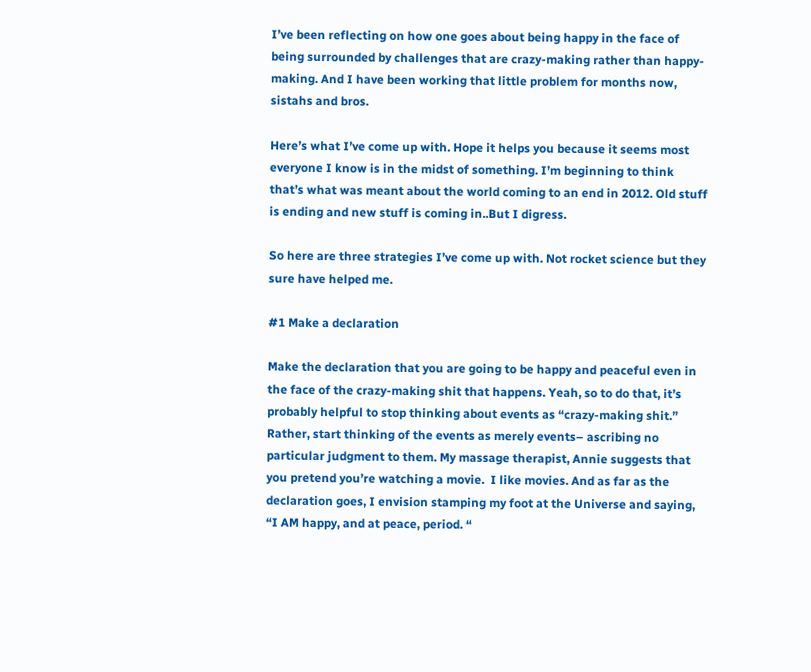I’ve been reflecting on how one goes about being happy in the face of being surrounded by challenges that are crazy-making rather than happy-making. And I have been working that little problem for months now, sistahs and bros.

Here’s what I’ve come up with. Hope it helps you because it seems most everyone I know is in the midst of something. I’m beginning to think that’s what was meant about the world coming to an end in 2012. Old stuff is ending and new stuff is coming in..But I digress.

So here are three strategies I’ve come up with. Not rocket science but they sure have helped me.

#1 Make a declaration

Make the declaration that you are going to be happy and peaceful even in the face of the crazy-making shit that happens. Yeah, so to do that, it’s probably helpful to stop thinking about events as “crazy-making shit.” Rather, start thinking of the events as merely events– ascribing no particular judgment to them. My massage therapist, Annie suggests that you pretend you’re watching a movie.  I like movies. And as far as the declaration goes, I envision stamping my foot at the Universe and saying, “I AM happy, and at peace, period. “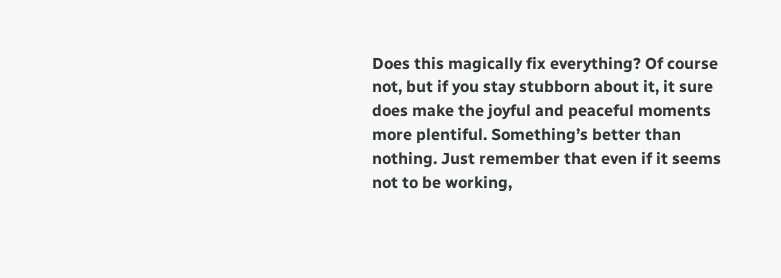Does this magically fix everything? Of course not, but if you stay stubborn about it, it sure does make the joyful and peaceful moments more plentiful. Something’s better than nothing. Just remember that even if it seems not to be working,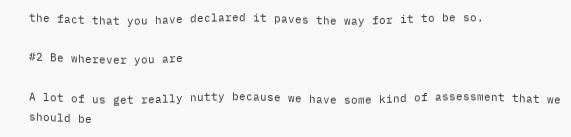the fact that you have declared it paves the way for it to be so.

#2 Be wherever you are

A lot of us get really nutty because we have some kind of assessment that we should be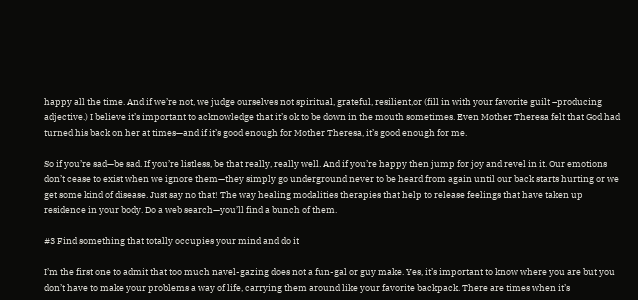happy all the time. And if we’re not, we judge ourselves not spiritual, grateful, resilient,or (fill in with your favorite guilt –producing adjective.) I believe it’s important to acknowledge that it’s ok to be down in the mouth sometimes. Even Mother Theresa felt that God had turned his back on her at times—and if it’s good enough for Mother Theresa, it’s good enough for me.

So if you’re sad—be sad. If you’re listless, be that really, really well. And if you’re happy then jump for joy and revel in it. Our emotions don’t cease to exist when we ignore them—they simply go underground never to be heard from again until our back starts hurting or we get some kind of disease. Just say no that! The way healing modalities therapies that help to release feelings that have taken up residence in your body. Do a web search—you’ll find a bunch of them.

#3 Find something that totally occupies your mind and do it

I’m the first one to admit that too much navel-gazing does not a fun-gal or guy make. Yes, it’s important to know where you are but you don’t have to make your problems a way of life, carrying them around like your favorite backpack. There are times when it’s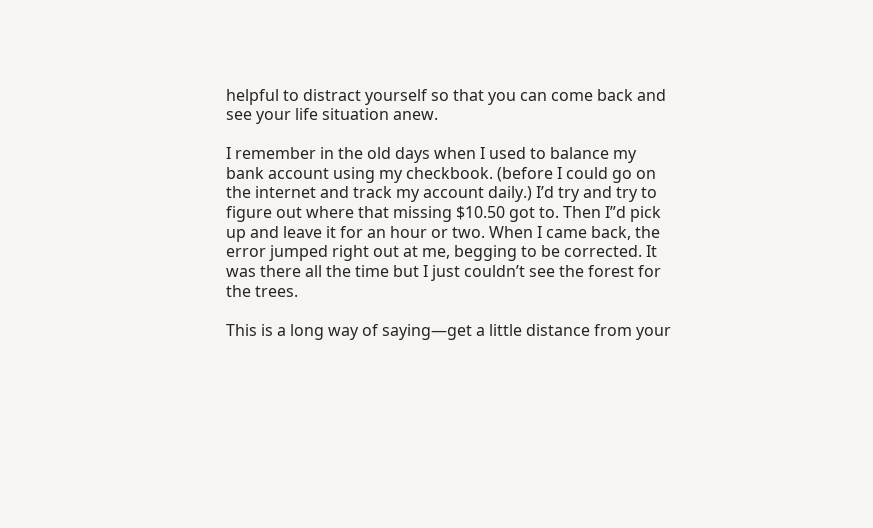helpful to distract yourself so that you can come back and see your life situation anew.

I remember in the old days when I used to balance my bank account using my checkbook. (before I could go on the internet and track my account daily.) I’d try and try to figure out where that missing $10.50 got to. Then I”d pick up and leave it for an hour or two. When I came back, the error jumped right out at me, begging to be corrected. It was there all the time but I just couldn’t see the forest for the trees.

This is a long way of saying—get a little distance from your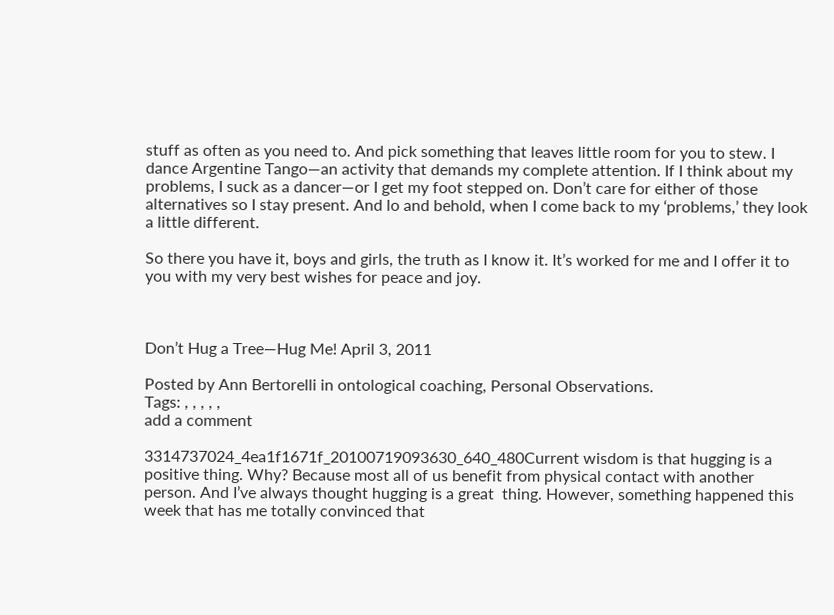stuff as often as you need to. And pick something that leaves little room for you to stew. I dance Argentine Tango—an activity that demands my complete attention. If I think about my problems, I suck as a dancer—or I get my foot stepped on. Don’t care for either of those alternatives so I stay present. And lo and behold, when I come back to my ‘problems,’ they look a little different.

So there you have it, boys and girls, the truth as I know it. It’s worked for me and I offer it to you with my very best wishes for peace and joy.



Don’t Hug a Tree—Hug Me! April 3, 2011

Posted by Ann Bertorelli in ontological coaching, Personal Observations.
Tags: , , , , ,
add a comment

3314737024_4ea1f1671f_20100719093630_640_480Current wisdom is that hugging is a positive thing. Why? Because most all of us benefit from physical contact with another person. And I’ve always thought hugging is a great  thing. However, something happened this week that has me totally convinced that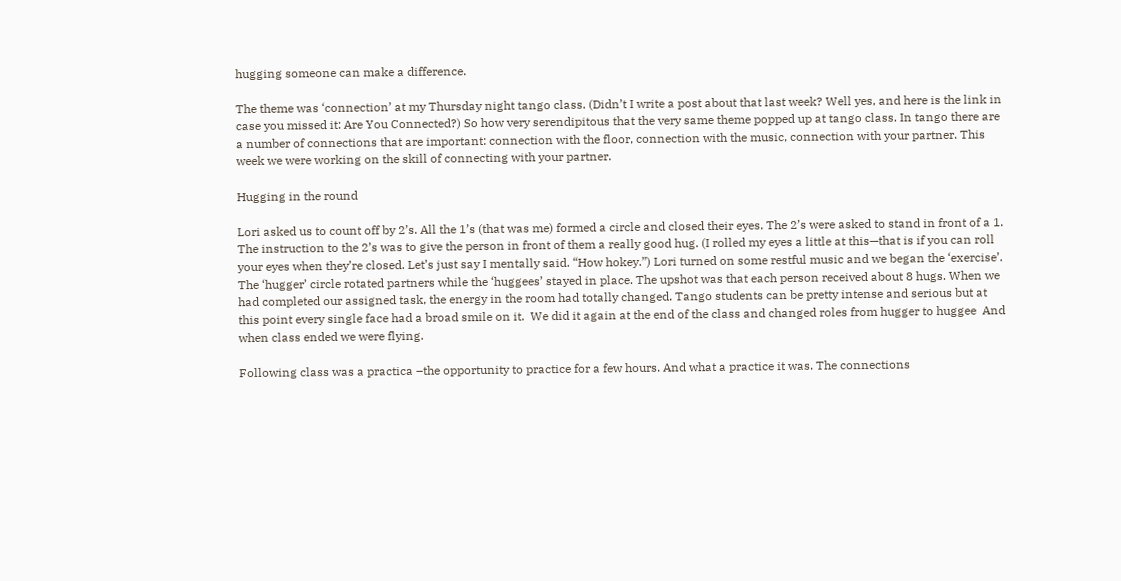hugging someone can make a difference.

The theme was ‘connection’ at my Thursday night tango class. (Didn’t I write a post about that last week? Well yes, and here is the link in case you missed it: Are You Connected?) So how very serendipitous that the very same theme popped up at tango class. In tango there are a number of connections that are important: connection with the floor, connection with the music, connection with your partner. This week we were working on the skill of connecting with your partner.

Hugging in the round

Lori asked us to count off by 2’s. All the 1’s (that was me) formed a circle and closed their eyes. The 2’s were asked to stand in front of a 1. The instruction to the 2’s was to give the person in front of them a really good hug. (I rolled my eyes a little at this—that is if you can roll your eyes when they’re closed. Let’s just say I mentally said. “How hokey.”) Lori turned on some restful music and we began the ‘exercise’. The ‘hugger’ circle rotated partners while the ‘huggees’ stayed in place. The upshot was that each person received about 8 hugs. When we had completed our assigned task, the energy in the room had totally changed. Tango students can be pretty intense and serious but at this point every single face had a broad smile on it.  We did it again at the end of the class and changed roles from hugger to huggee  And when class ended we were flying.

Following class was a practica –the opportunity to practice for a few hours. And what a practice it was. The connections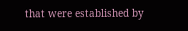that were established by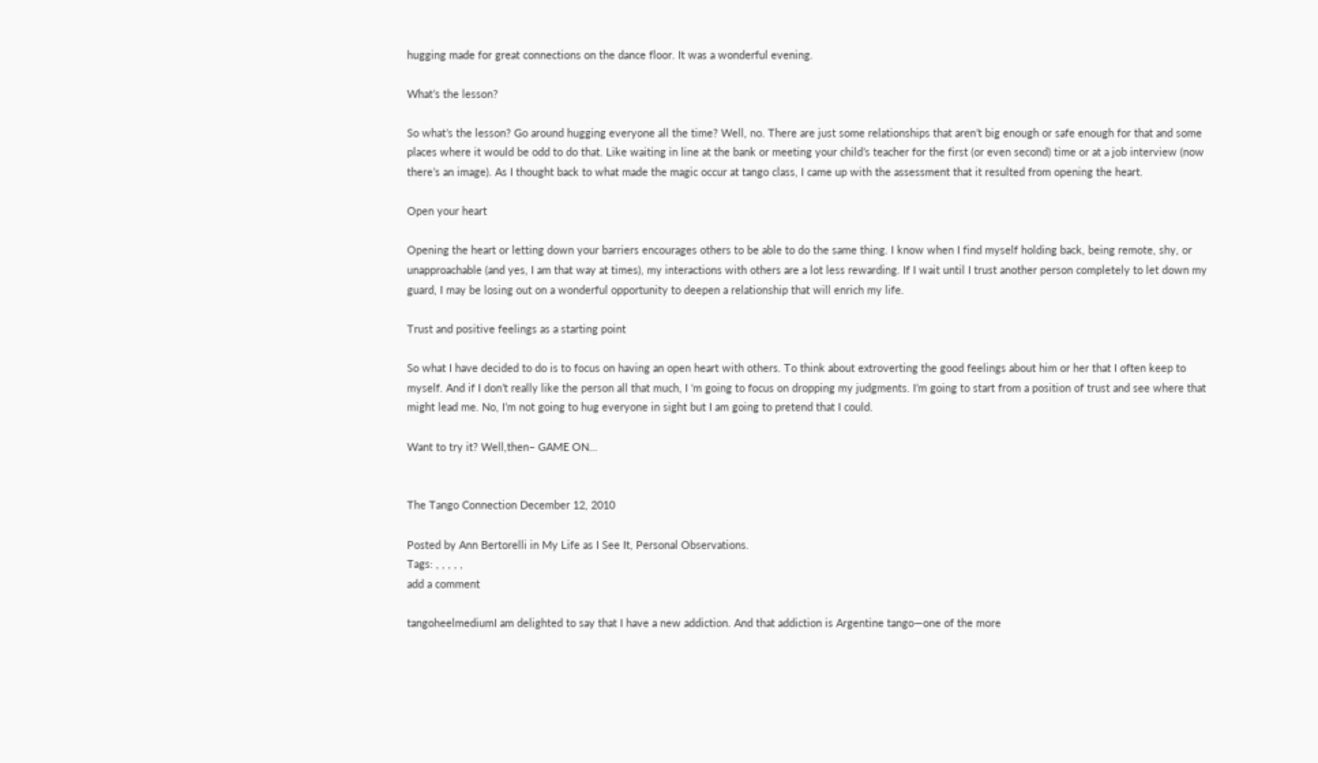hugging made for great connections on the dance floor. It was a wonderful evening.

What’s the lesson?

So what’s the lesson? Go around hugging everyone all the time? Well, no. There are just some relationships that aren’t big enough or safe enough for that and some places where it would be odd to do that. Like waiting in line at the bank or meeting your child’s teacher for the first (or even second) time or at a job interview (now there’s an image). As I thought back to what made the magic occur at tango class, I came up with the assessment that it resulted from opening the heart.

Open your heart

Opening the heart or letting down your barriers encourages others to be able to do the same thing. I know when I find myself holding back, being remote, shy, or unapproachable (and yes, I am that way at times), my interactions with others are a lot less rewarding. If I wait until I trust another person completely to let down my guard, I may be losing out on a wonderful opportunity to deepen a relationship that will enrich my life.

Trust and positive feelings as a starting point

So what I have decided to do is to focus on having an open heart with others. To think about extroverting the good feelings about him or her that I often keep to myself. And if I don’t really like the person all that much, I ‘m going to focus on dropping my judgments. I’m going to start from a position of trust and see where that might lead me. No, I’m not going to hug everyone in sight but I am going to pretend that I could.

Want to try it? Well,then– GAME ON…


The Tango Connection December 12, 2010

Posted by Ann Bertorelli in My Life as I See It, Personal Observations.
Tags: , , , , ,
add a comment

tangoheelmediumI am delighted to say that I have a new addiction. And that addiction is Argentine tango—one of the more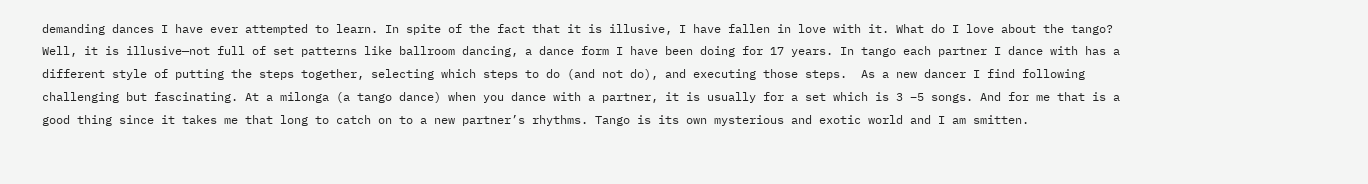demanding dances I have ever attempted to learn. In spite of the fact that it is illusive, I have fallen in love with it. What do I love about the tango? Well, it is illusive—not full of set patterns like ballroom dancing, a dance form I have been doing for 17 years. In tango each partner I dance with has a different style of putting the steps together, selecting which steps to do (and not do), and executing those steps.  As a new dancer I find following challenging but fascinating. At a milonga (a tango dance) when you dance with a partner, it is usually for a set which is 3 –5 songs. And for me that is a good thing since it takes me that long to catch on to a new partner’s rhythms. Tango is its own mysterious and exotic world and I am smitten.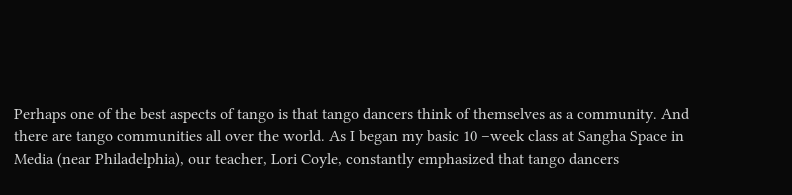Perhaps one of the best aspects of tango is that tango dancers think of themselves as a community. And there are tango communities all over the world. As I began my basic 10 –week class at Sangha Space in Media (near Philadelphia), our teacher, Lori Coyle, constantly emphasized that tango dancers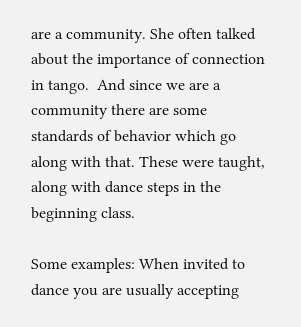are a community. She often talked about the importance of connection in tango.  And since we are a community there are some standards of behavior which go along with that. These were taught, along with dance steps in the beginning class.

Some examples: When invited to dance you are usually accepting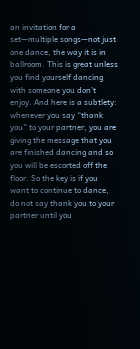an invitation for a set—multiple songs—not just one dance, the way it is in ballroom. This is great unless you find yourself dancing with someone you don’t enjoy. And here is a subtlety:  whenever you say “thank you” to your partner, you are giving the message that you are finished dancing and so you will be escorted off the floor. So the key is if you want to continue to dance, do not say thank you to your partner until you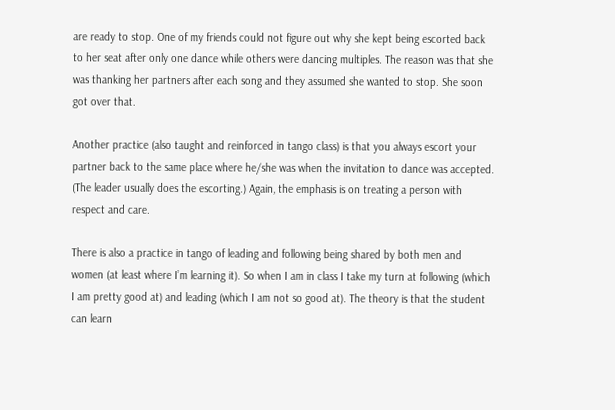are ready to stop. One of my friends could not figure out why she kept being escorted back to her seat after only one dance while others were dancing multiples. The reason was that she was thanking her partners after each song and they assumed she wanted to stop. She soon got over that.

Another practice (also taught and reinforced in tango class) is that you always escort your partner back to the same place where he/she was when the invitation to dance was accepted. (The leader usually does the escorting.) Again, the emphasis is on treating a person with respect and care.

There is also a practice in tango of leading and following being shared by both men and women (at least where I’m learning it). So when I am in class I take my turn at following (which I am pretty good at) and leading (which I am not so good at). The theory is that the student can learn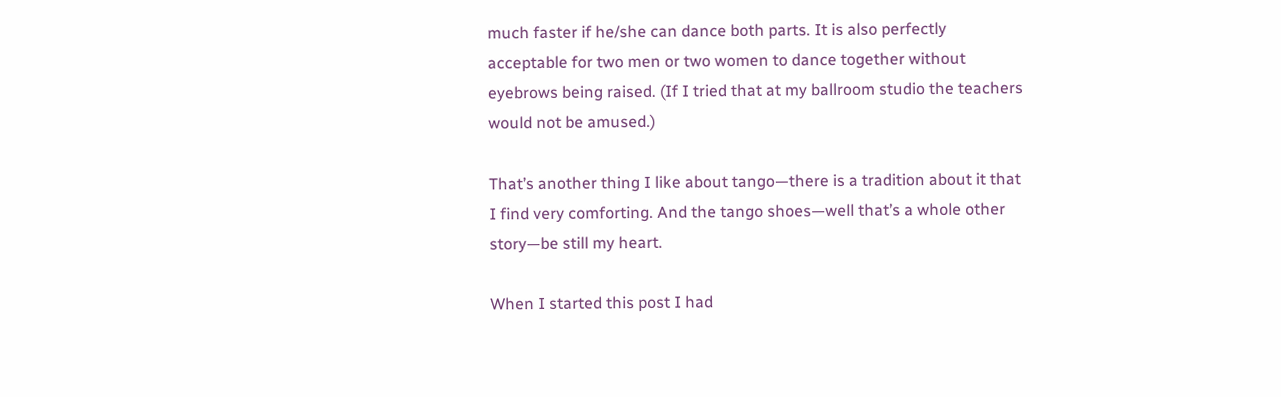much faster if he/she can dance both parts. It is also perfectly acceptable for two men or two women to dance together without eyebrows being raised. (If I tried that at my ballroom studio the teachers would not be amused.)

That’s another thing I like about tango—there is a tradition about it that I find very comforting. And the tango shoes—well that’s a whole other story—be still my heart.

When I started this post I had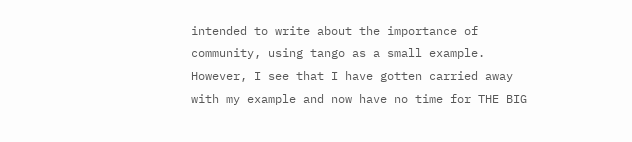intended to write about the importance of community, using tango as a small example. However, I see that I have gotten carried away with my example and now have no time for THE BIG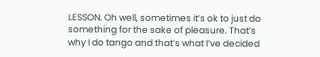LESSON. Oh well, sometimes it’s ok to just do something for the sake of pleasure. That’s why I do tango and that’s what I’ve decided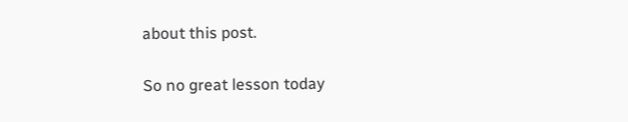about this post.

So no great lesson today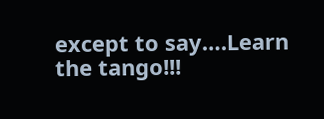except to say….Learn the tango!!!